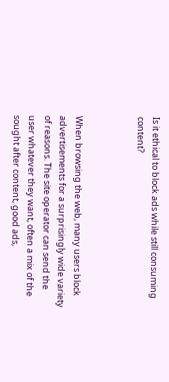Is it ethical to block ads while still consuming content?



When browsing the web, many users block advertisements for a surprisingly wide variety of reasons. The site operator can send the user whatever they want, often a mix of the sought after content, good ads,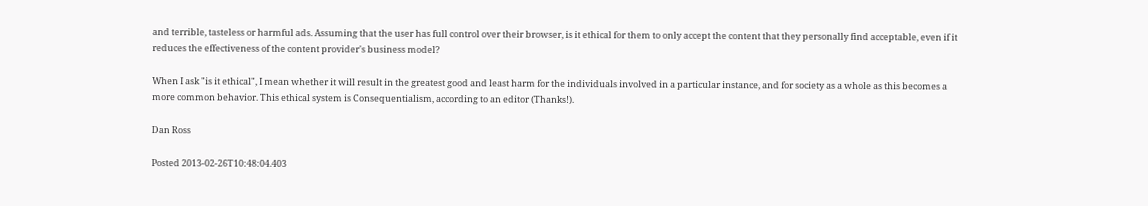and terrible, tasteless or harmful ads. Assuming that the user has full control over their browser, is it ethical for them to only accept the content that they personally find acceptable, even if it reduces the effectiveness of the content provider's business model?

When I ask "is it ethical", I mean whether it will result in the greatest good and least harm for the individuals involved in a particular instance, and for society as a whole as this becomes a more common behavior. This ethical system is Consequentialism, according to an editor (Thanks!).

Dan Ross

Posted 2013-02-26T10:48:04.403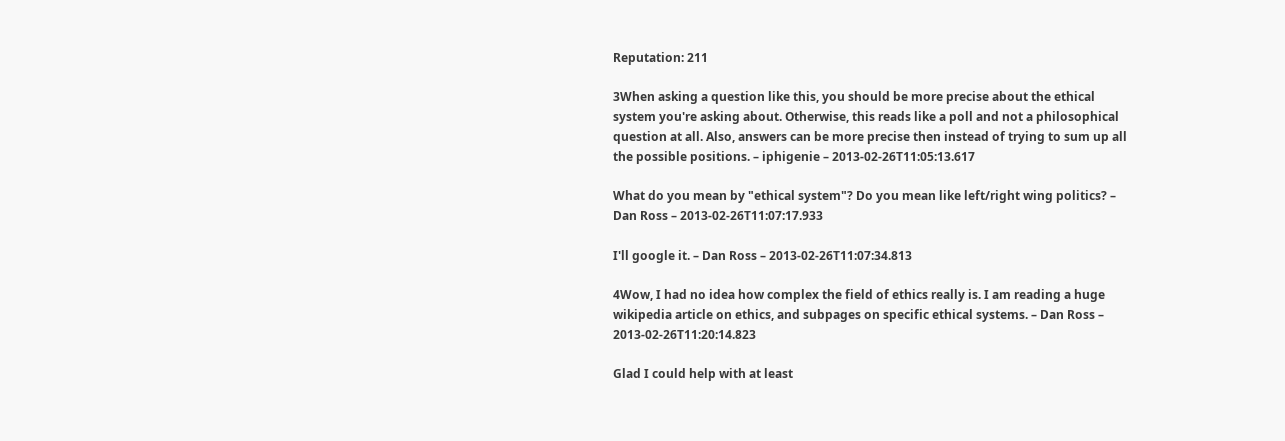Reputation: 211

3When asking a question like this, you should be more precise about the ethical system you're asking about. Otherwise, this reads like a poll and not a philosophical question at all. Also, answers can be more precise then instead of trying to sum up all the possible positions. – iphigenie – 2013-02-26T11:05:13.617

What do you mean by "ethical system"? Do you mean like left/right wing politics? – Dan Ross – 2013-02-26T11:07:17.933

I'll google it. – Dan Ross – 2013-02-26T11:07:34.813

4Wow, I had no idea how complex the field of ethics really is. I am reading a huge wikipedia article on ethics, and subpages on specific ethical systems. – Dan Ross – 2013-02-26T11:20:14.823

Glad I could help with at least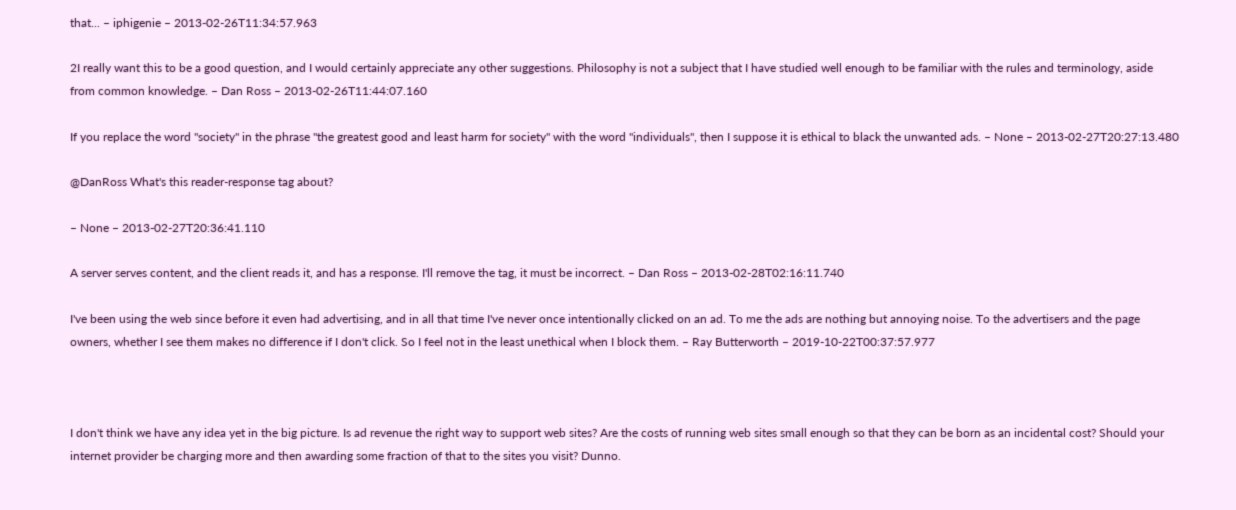that... – iphigenie – 2013-02-26T11:34:57.963

2I really want this to be a good question, and I would certainly appreciate any other suggestions. Philosophy is not a subject that I have studied well enough to be familiar with the rules and terminology, aside from common knowledge. – Dan Ross – 2013-02-26T11:44:07.160

If you replace the word "society" in the phrase "the greatest good and least harm for society" with the word "individuals", then I suppose it is ethical to black the unwanted ads. – None – 2013-02-27T20:27:13.480

@DanRoss What's this reader-response tag about?

– None – 2013-02-27T20:36:41.110

A server serves content, and the client reads it, and has a response. I'll remove the tag, it must be incorrect. – Dan Ross – 2013-02-28T02:16:11.740

I've been using the web since before it even had advertising, and in all that time I've never once intentionally clicked on an ad. To me the ads are nothing but annoying noise. To the advertisers and the page owners, whether I see them makes no difference if I don't click. So I feel not in the least unethical when I block them. – Ray Butterworth – 2019-10-22T00:37:57.977



I don't think we have any idea yet in the big picture. Is ad revenue the right way to support web sites? Are the costs of running web sites small enough so that they can be born as an incidental cost? Should your internet provider be charging more and then awarding some fraction of that to the sites you visit? Dunno.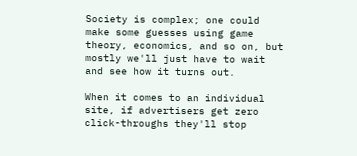Society is complex; one could make some guesses using game theory, economics, and so on, but mostly we'll just have to wait and see how it turns out.

When it comes to an individual site, if advertisers get zero click-throughs they'll stop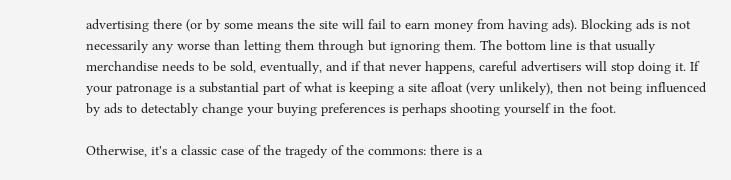advertising there (or by some means the site will fail to earn money from having ads). Blocking ads is not necessarily any worse than letting them through but ignoring them. The bottom line is that usually merchandise needs to be sold, eventually, and if that never happens, careful advertisers will stop doing it. If your patronage is a substantial part of what is keeping a site afloat (very unlikely), then not being influenced by ads to detectably change your buying preferences is perhaps shooting yourself in the foot.

Otherwise, it's a classic case of the tragedy of the commons: there is a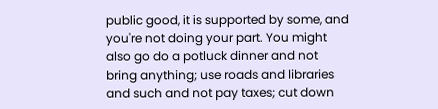public good, it is supported by some, and you're not doing your part. You might also go do a potluck dinner and not bring anything; use roads and libraries and such and not pay taxes; cut down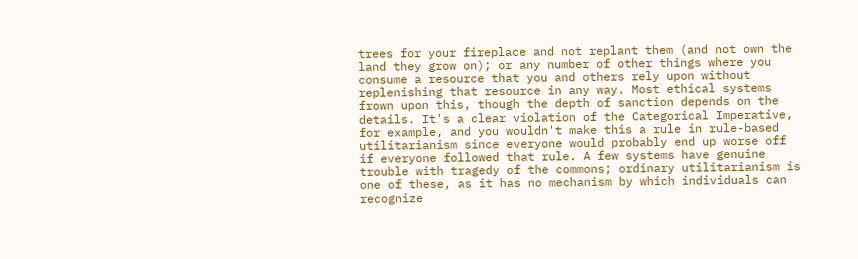trees for your fireplace and not replant them (and not own the land they grow on); or any number of other things where you consume a resource that you and others rely upon without replenishing that resource in any way. Most ethical systems frown upon this, though the depth of sanction depends on the details. It's a clear violation of the Categorical Imperative, for example, and you wouldn't make this a rule in rule-based utilitarianism since everyone would probably end up worse off if everyone followed that rule. A few systems have genuine trouble with tragedy of the commons; ordinary utilitarianism is one of these, as it has no mechanism by which individuals can recognize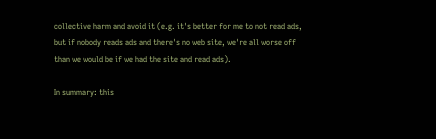collective harm and avoid it (e.g. it's better for me to not read ads, but if nobody reads ads and there's no web site, we're all worse off than we would be if we had the site and read ads).

In summary: this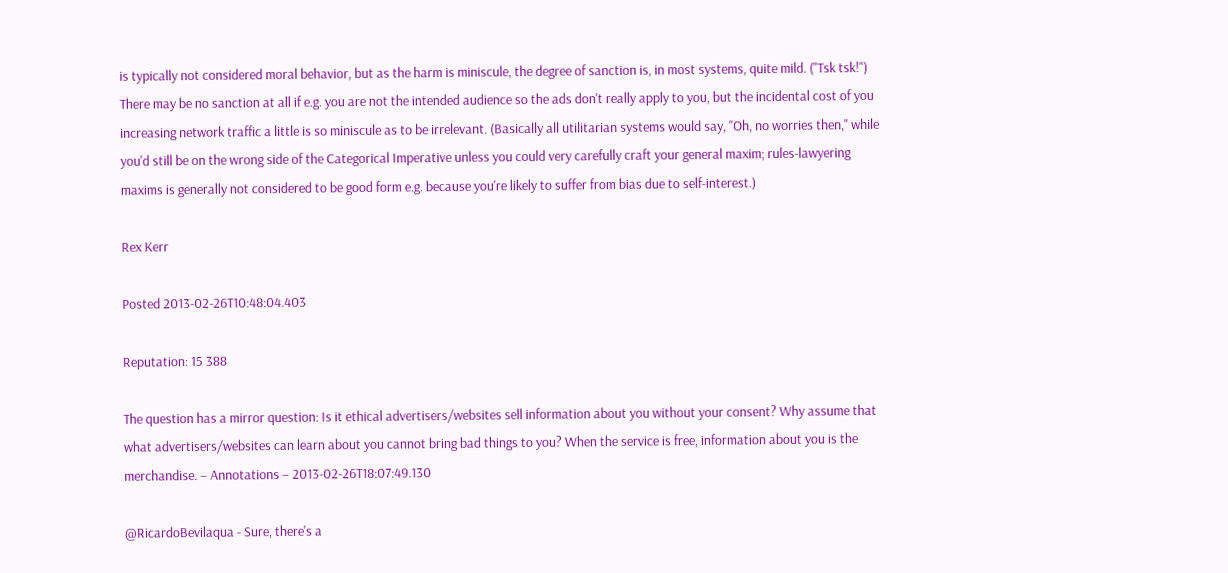is typically not considered moral behavior, but as the harm is miniscule, the degree of sanction is, in most systems, quite mild. ("Tsk tsk!") There may be no sanction at all if e.g. you are not the intended audience so the ads don't really apply to you, but the incidental cost of you increasing network traffic a little is so miniscule as to be irrelevant. (Basically all utilitarian systems would say, "Oh, no worries then," while you'd still be on the wrong side of the Categorical Imperative unless you could very carefully craft your general maxim; rules-lawyering maxims is generally not considered to be good form e.g. because you're likely to suffer from bias due to self-interest.)

Rex Kerr

Posted 2013-02-26T10:48:04.403

Reputation: 15 388

The question has a mirror question: Is it ethical advertisers/websites sell information about you without your consent? Why assume that what advertisers/websites can learn about you cannot bring bad things to you? When the service is free, information about you is the merchandise. – Annotations – 2013-02-26T18:07:49.130

@RicardoBevilaqua - Sure, there's a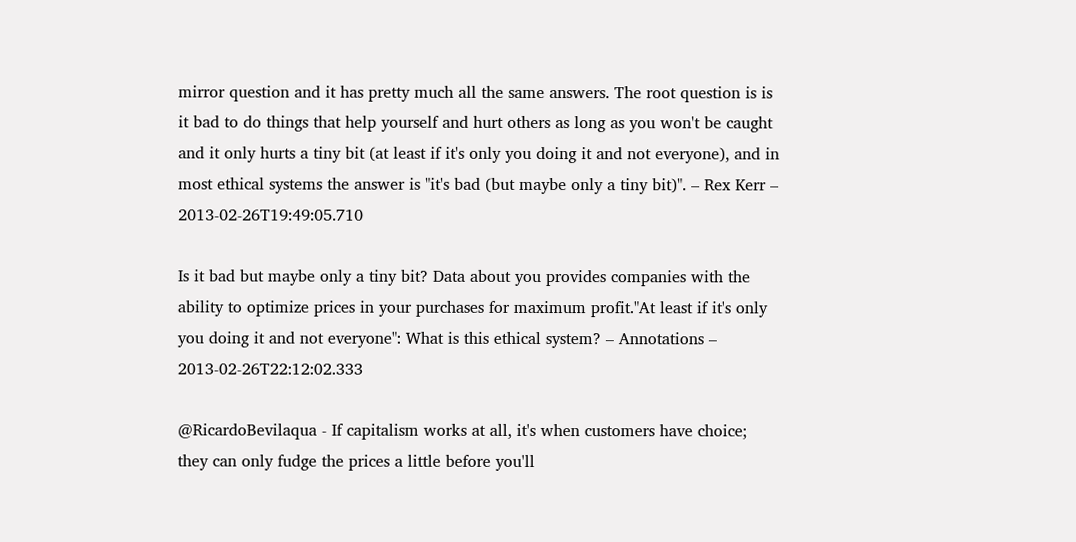mirror question and it has pretty much all the same answers. The root question is is it bad to do things that help yourself and hurt others as long as you won't be caught and it only hurts a tiny bit (at least if it's only you doing it and not everyone), and in most ethical systems the answer is "it's bad (but maybe only a tiny bit)". – Rex Kerr – 2013-02-26T19:49:05.710

Is it bad but maybe only a tiny bit? Data about you provides companies with the ability to optimize prices in your purchases for maximum profit."At least if it's only you doing it and not everyone": What is this ethical system? – Annotations – 2013-02-26T22:12:02.333

@RicardoBevilaqua - If capitalism works at all, it's when customers have choice; they can only fudge the prices a little before you'll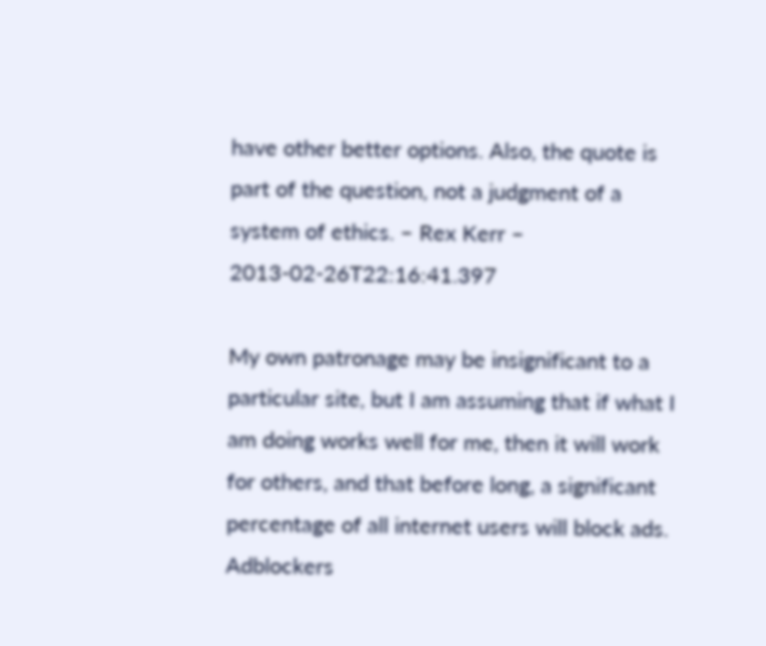have other better options. Also, the quote is part of the question, not a judgment of a system of ethics. – Rex Kerr – 2013-02-26T22:16:41.397

My own patronage may be insignificant to a particular site, but I am assuming that if what I am doing works well for me, then it will work for others, and that before long, a significant percentage of all internet users will block ads. Adblockers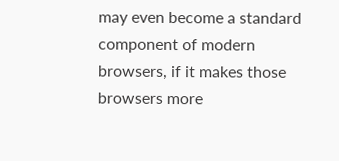may even become a standard component of modern browsers, if it makes those browsers more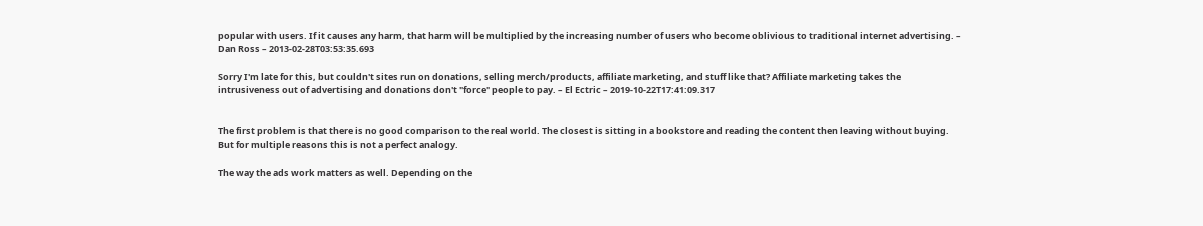popular with users. If it causes any harm, that harm will be multiplied by the increasing number of users who become oblivious to traditional internet advertising. – Dan Ross – 2013-02-28T03:53:35.693

Sorry I'm late for this, but couldn't sites run on donations, selling merch/products, affiliate marketing, and stuff like that? Affiliate marketing takes the intrusiveness out of advertising and donations don't "force" people to pay. – El Ectric – 2019-10-22T17:41:09.317


The first problem is that there is no good comparison to the real world. The closest is sitting in a bookstore and reading the content then leaving without buying. But for multiple reasons this is not a perfect analogy.

The way the ads work matters as well. Depending on the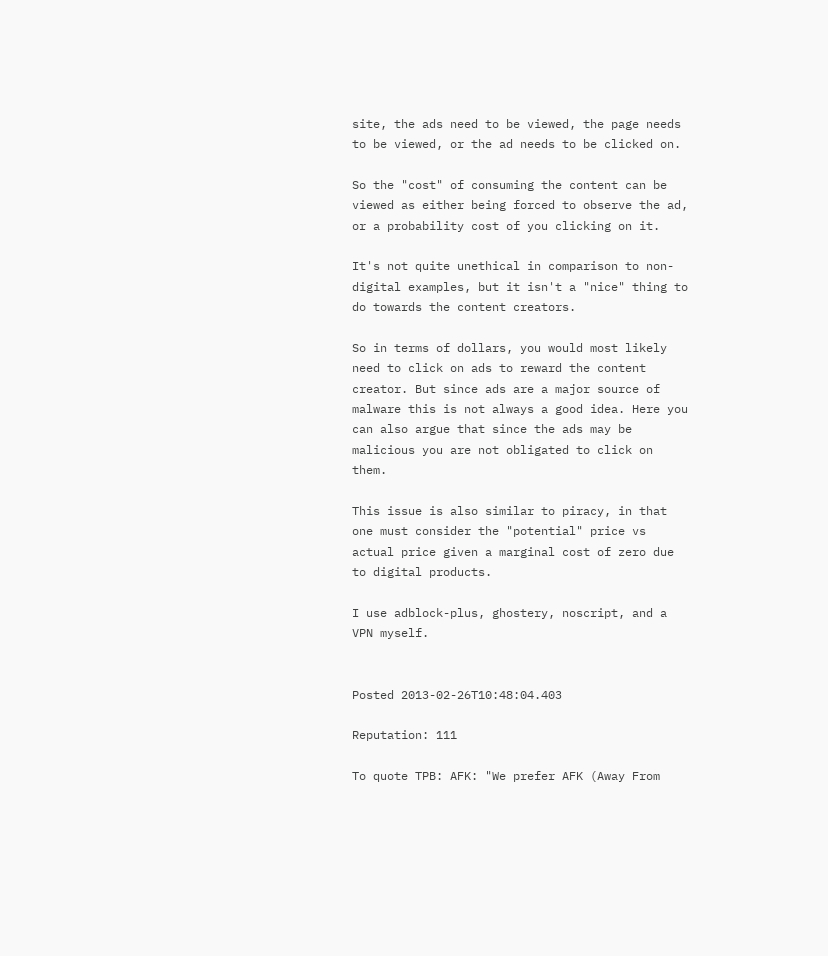site, the ads need to be viewed, the page needs to be viewed, or the ad needs to be clicked on.

So the "cost" of consuming the content can be viewed as either being forced to observe the ad, or a probability cost of you clicking on it.

It's not quite unethical in comparison to non-digital examples, but it isn't a "nice" thing to do towards the content creators.

So in terms of dollars, you would most likely need to click on ads to reward the content creator. But since ads are a major source of malware this is not always a good idea. Here you can also argue that since the ads may be malicious you are not obligated to click on them.

This issue is also similar to piracy, in that one must consider the "potential" price vs actual price given a marginal cost of zero due to digital products.

I use adblock-plus, ghostery, noscript, and a VPN myself.


Posted 2013-02-26T10:48:04.403

Reputation: 111

To quote TPB: AFK: "We prefer AFK (Away From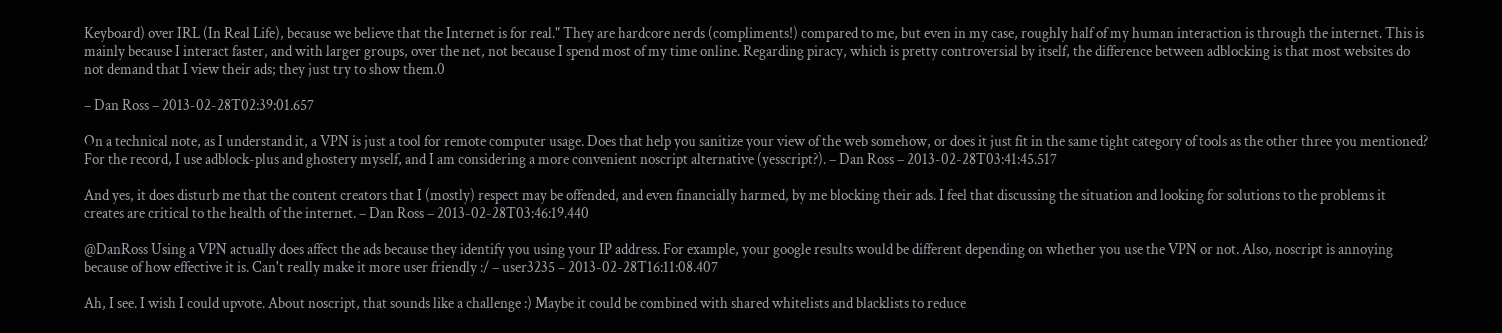Keyboard) over IRL (In Real Life), because we believe that the Internet is for real." They are hardcore nerds (compliments!) compared to me, but even in my case, roughly half of my human interaction is through the internet. This is mainly because I interact faster, and with larger groups, over the net, not because I spend most of my time online. Regarding piracy, which is pretty controversial by itself, the difference between adblocking is that most websites do not demand that I view their ads; they just try to show them.0

– Dan Ross – 2013-02-28T02:39:01.657

On a technical note, as I understand it, a VPN is just a tool for remote computer usage. Does that help you sanitize your view of the web somehow, or does it just fit in the same tight category of tools as the other three you mentioned? For the record, I use adblock-plus and ghostery myself, and I am considering a more convenient noscript alternative (yesscript?). – Dan Ross – 2013-02-28T03:41:45.517

And yes, it does disturb me that the content creators that I (mostly) respect may be offended, and even financially harmed, by me blocking their ads. I feel that discussing the situation and looking for solutions to the problems it creates are critical to the health of the internet. – Dan Ross – 2013-02-28T03:46:19.440

@DanRoss Using a VPN actually does affect the ads because they identify you using your IP address. For example, your google results would be different depending on whether you use the VPN or not. Also, noscript is annoying because of how effective it is. Can't really make it more user friendly :/ – user3235 – 2013-02-28T16:11:08.407

Ah, I see. I wish I could upvote. About noscript, that sounds like a challenge :) Maybe it could be combined with shared whitelists and blacklists to reduce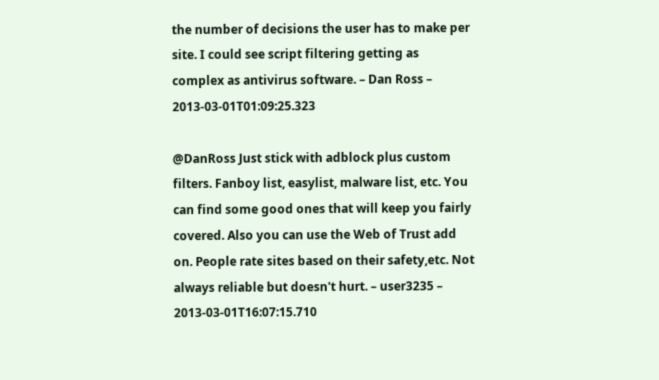the number of decisions the user has to make per site. I could see script filtering getting as complex as antivirus software. – Dan Ross – 2013-03-01T01:09:25.323

@DanRoss Just stick with adblock plus custom filters. Fanboy list, easylist, malware list, etc. You can find some good ones that will keep you fairly covered. Also you can use the Web of Trust add on. People rate sites based on their safety,etc. Not always reliable but doesn't hurt. – user3235 – 2013-03-01T16:07:15.710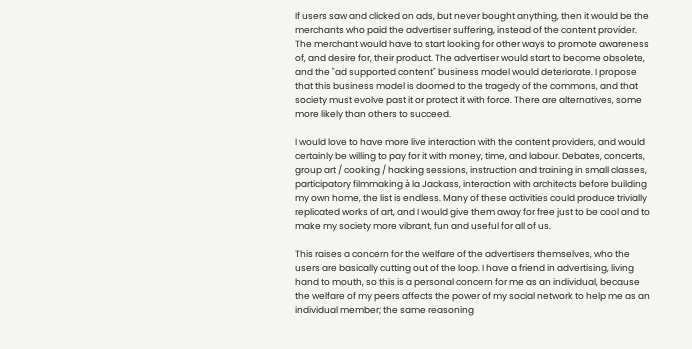If users saw and clicked on ads, but never bought anything, then it would be the merchants who paid the advertiser suffering, instead of the content provider. The merchant would have to start looking for other ways to promote awareness of, and desire for, their product. The advertiser would start to become obsolete, and the "ad supported content" business model would deteriorate. I propose that this business model is doomed to the tragedy of the commons, and that society must evolve past it or protect it with force. There are alternatives, some more likely than others to succeed.

I would love to have more live interaction with the content providers, and would certainly be willing to pay for it with money, time, and labour. Debates, concerts, group art / cooking / hacking sessions, instruction and training in small classes, participatory filmmaking à la Jackass, interaction with architects before building my own home, the list is endless. Many of these activities could produce trivially replicated works of art, and I would give them away for free just to be cool and to make my society more vibrant, fun and useful for all of us.

This raises a concern for the welfare of the advertisers themselves, who the users are basically cutting out of the loop. I have a friend in advertising, living hand to mouth, so this is a personal concern for me as an individual, because the welfare of my peers affects the power of my social network to help me as an individual member; the same reasoning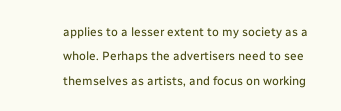applies to a lesser extent to my society as a whole. Perhaps the advertisers need to see themselves as artists, and focus on working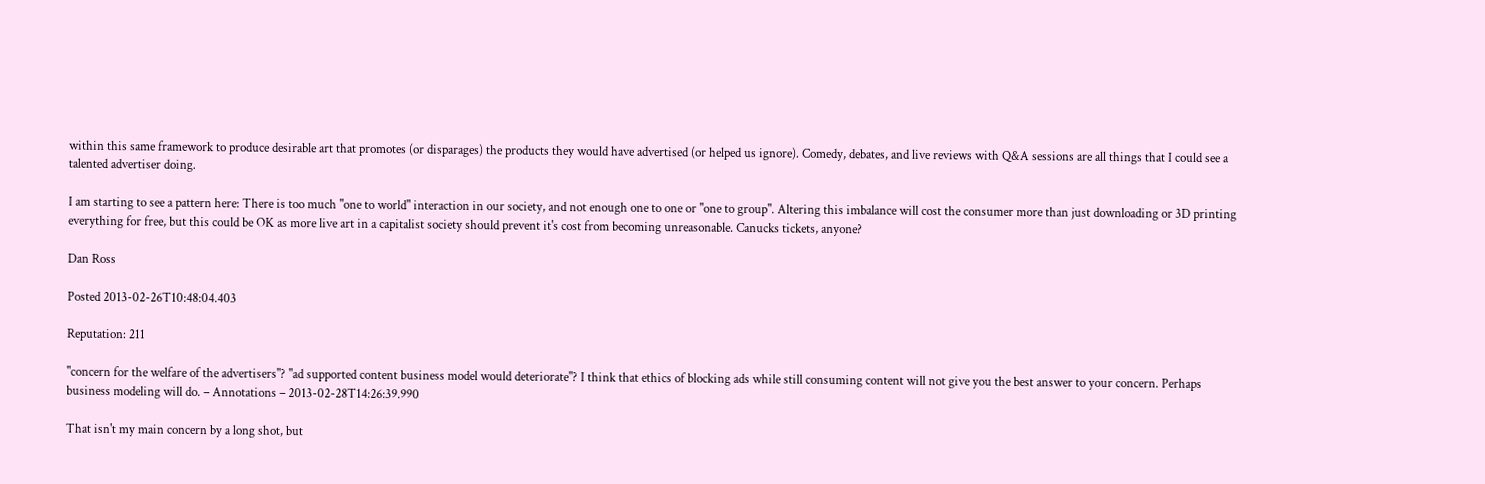within this same framework to produce desirable art that promotes (or disparages) the products they would have advertised (or helped us ignore). Comedy, debates, and live reviews with Q&A sessions are all things that I could see a talented advertiser doing.

I am starting to see a pattern here: There is too much "one to world" interaction in our society, and not enough one to one or "one to group". Altering this imbalance will cost the consumer more than just downloading or 3D printing everything for free, but this could be OK as more live art in a capitalist society should prevent it's cost from becoming unreasonable. Canucks tickets, anyone?

Dan Ross

Posted 2013-02-26T10:48:04.403

Reputation: 211

"concern for the welfare of the advertisers"? "ad supported content business model would deteriorate"? I think that ethics of blocking ads while still consuming content will not give you the best answer to your concern. Perhaps business modeling will do. – Annotations – 2013-02-28T14:26:39.990

That isn't my main concern by a long shot, but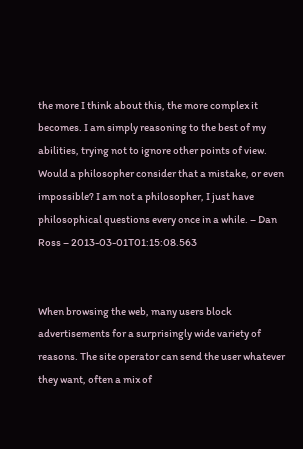the more I think about this, the more complex it becomes. I am simply reasoning to the best of my abilities, trying not to ignore other points of view. Would a philosopher consider that a mistake, or even impossible? I am not a philosopher, I just have philosophical questions every once in a while. – Dan Ross – 2013-03-01T01:15:08.563


When browsing the web, many users block advertisements for a surprisingly wide variety of reasons. The site operator can send the user whatever they want, often a mix of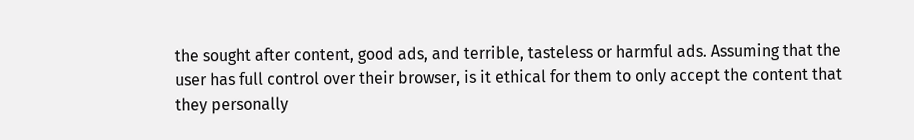the sought after content, good ads, and terrible, tasteless or harmful ads. Assuming that the user has full control over their browser, is it ethical for them to only accept the content that they personally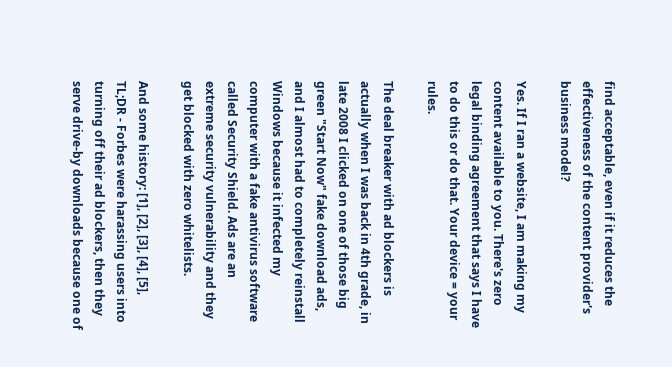find acceptable, even if it reduces the effectiveness of the content provider's business model?

Yes. If I ran a website, I am making my content available to you. There's zero legal binding agreement that says I have to do this or do that. Your device = your rules.

The deal breaker with ad blockers is actually when I was back in 4th grade, in late 2008 I clicked on one of those big green "Start Now" fake download ads, and I almost had to completely reinstall Windows because it infected my computer with a fake antivirus software called Security Shield. Ads are an extreme security vulnerability and they get blocked with zero whitelists.

And some history: [1], [2], [3], [4], [5], TL;DR - Forbes were harassing users into turning off their ad blockers, then they serve drive-by downloads because one of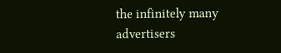the infinitely many advertisers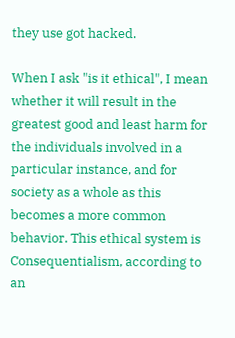they use got hacked.

When I ask "is it ethical", I mean whether it will result in the greatest good and least harm for the individuals involved in a particular instance, and for society as a whole as this becomes a more common behavior. This ethical system is Consequentialism, according to an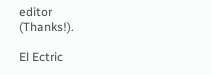editor (Thanks!).

El Ectric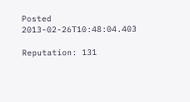Posted 2013-02-26T10:48:04.403

Reputation: 131